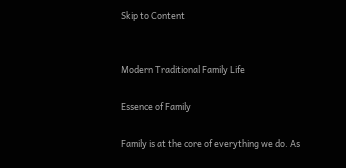Skip to Content


Modern Traditional Family Life

Essence of Family

Family is at the core of everything we do. As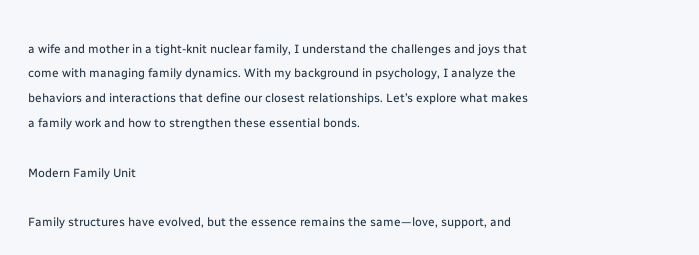a wife and mother in a tight-knit nuclear family, I understand the challenges and joys that come with managing family dynamics. With my background in psychology, I analyze the behaviors and interactions that define our closest relationships. Let’s explore what makes a family work and how to strengthen these essential bonds.

Modern Family Unit

Family structures have evolved, but the essence remains the same—love, support, and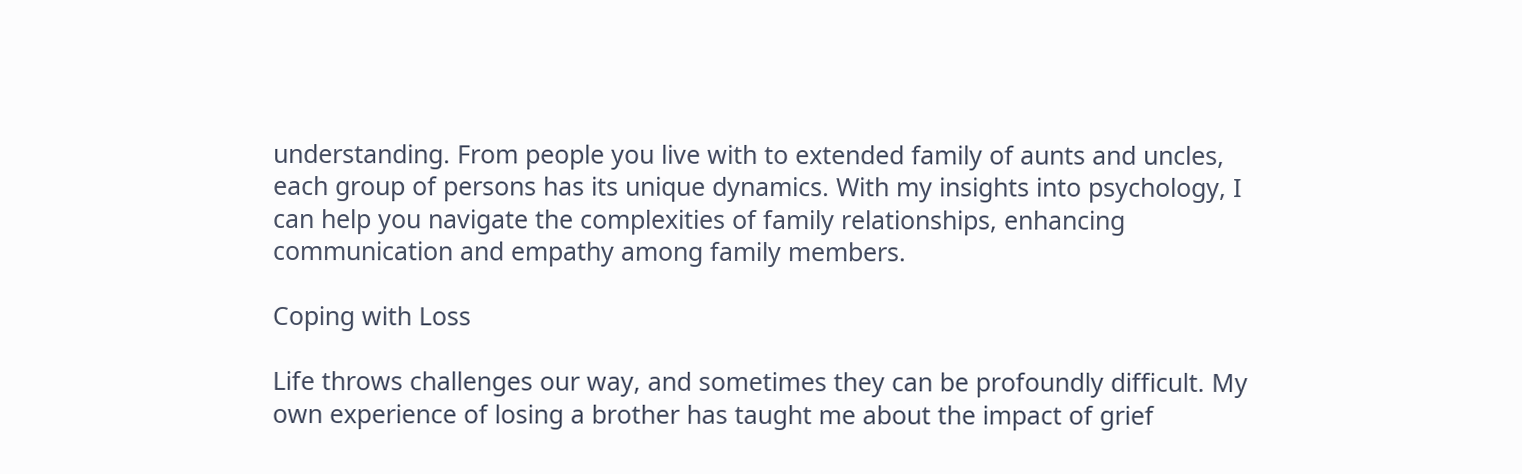understanding. From people you live with to extended family of aunts and uncles, each group of persons has its unique dynamics. With my insights into psychology, I can help you navigate the complexities of family relationships, enhancing communication and empathy among family members.

Coping with Loss

Life throws challenges our way, and sometimes they can be profoundly difficult. My own experience of losing a brother has taught me about the impact of grief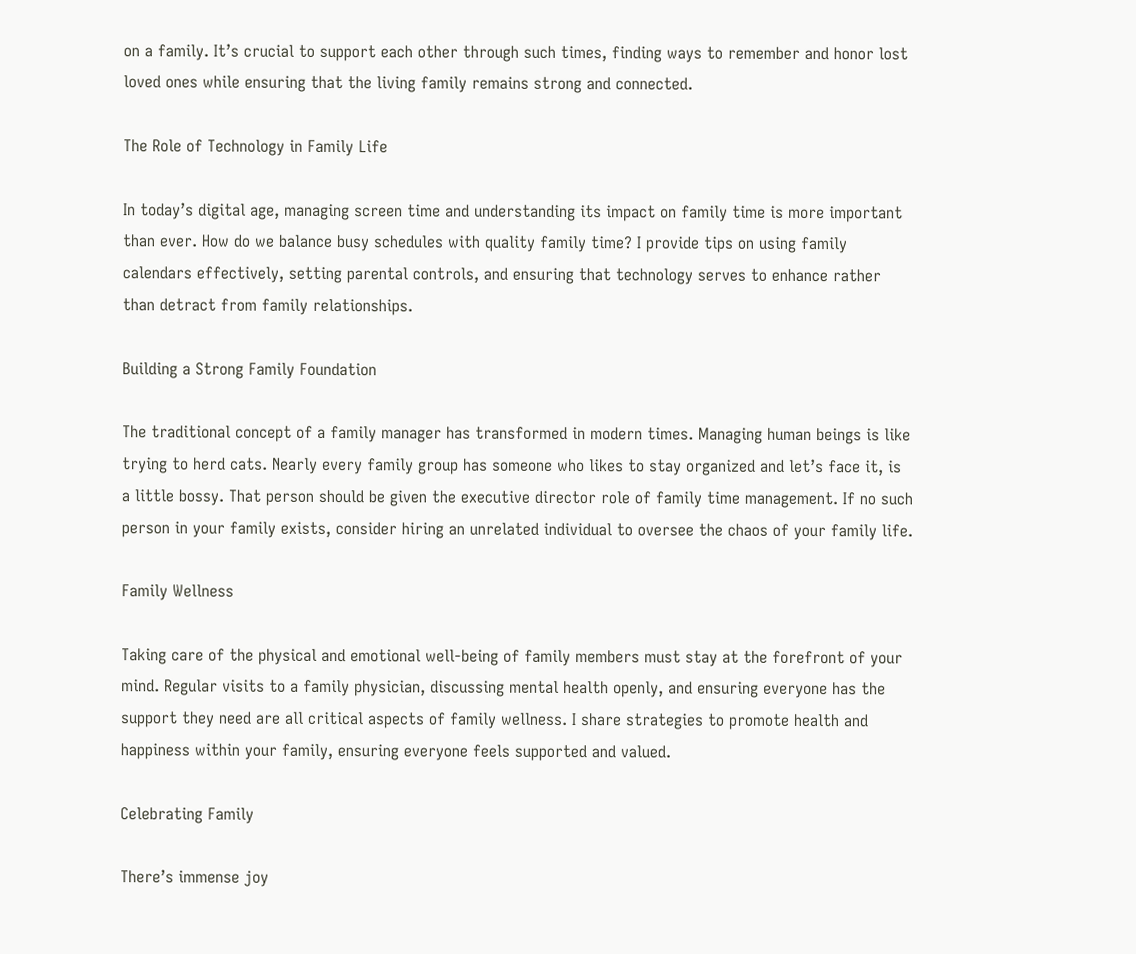on a family. It’s crucial to support each other through such times, finding ways to remember and honor lost loved ones while ensuring that the living family remains strong and connected.

The Role of Technology in Family Life

In today’s digital age, managing screen time and understanding its impact on family time is more important than ever. How do we balance busy schedules with quality family time? I provide tips on using family calendars effectively, setting parental controls, and ensuring that technology serves to enhance rather than detract from family relationships.

Building a Strong Family Foundation

The traditional concept of a family manager has transformed in modern times. Managing human beings is like trying to herd cats. Nearly every family group has someone who likes to stay organized and let’s face it, is a little bossy. That person should be given the executive director role of family time management. If no such person in your family exists, consider hiring an unrelated individual to oversee the chaos of your family life.

Family Wellness

Taking care of the physical and emotional well-being of family members must stay at the forefront of your mind. Regular visits to a family physician, discussing mental health openly, and ensuring everyone has the support they need are all critical aspects of family wellness. I share strategies to promote health and happiness within your family, ensuring everyone feels supported and valued.

Celebrating Family

There’s immense joy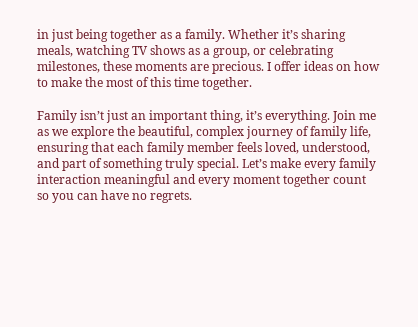in just being together as a family. Whether it’s sharing meals, watching TV shows as a group, or celebrating milestones, these moments are precious. I offer ideas on how to make the most of this time together.

Family isn’t just an important thing, it’s everything. Join me as we explore the beautiful, complex journey of family life, ensuring that each family member feels loved, understood, and part of something truly special. Let’s make every family interaction meaningful and every moment together count so you can have no regrets.